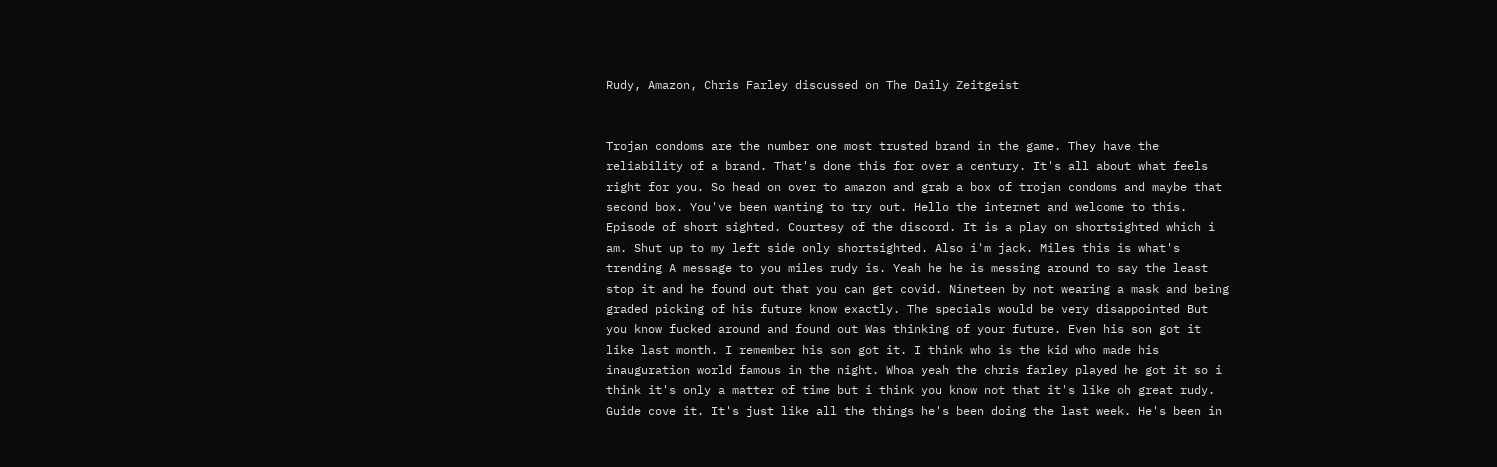Rudy, Amazon, Chris Farley discussed on The Daily Zeitgeist


Trojan condoms are the number one most trusted brand in the game. They have the reliability of a brand. That's done this for over a century. It's all about what feels right for you. So head on over to amazon and grab a box of trojan condoms and maybe that second box. You've been wanting to try out. Hello the internet and welcome to this. Episode of short sighted. Courtesy of the discord. It is a play on shortsighted which i am. Shut up to my left side only shortsighted. Also i'm jack. Miles this is what's trending A message to you miles rudy is. Yeah he he is messing around to say the least stop it and he found out that you can get covid. Nineteen by not wearing a mask and being graded picking of his future know exactly. The specials would be very disappointed But you know fucked around and found out Was thinking of your future. Even his son got it like last month. I remember his son got it. I think who is the kid who made his inauguration world famous in the night. Whoa yeah the chris farley played he got it so i think it's only a matter of time but i think you know not that it's like oh great rudy. Guide cove it. It's just like all the things he's been doing the last week. He's been in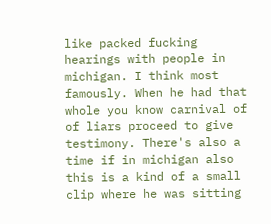like packed fucking hearings with people in michigan. I think most famously. When he had that whole you know carnival of of liars proceed to give testimony. There's also a time if in michigan also this is a kind of a small clip where he was sitting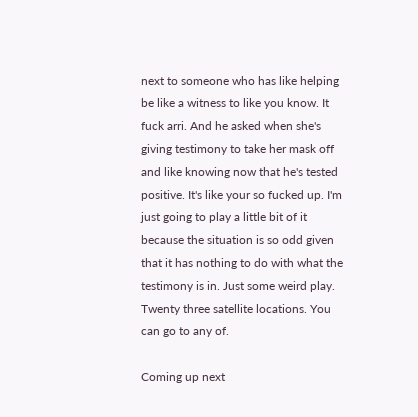next to someone who has like helping be like a witness to like you know. It fuck arri. And he asked when she's giving testimony to take her mask off and like knowing now that he's tested positive. It's like your so fucked up. I'm just going to play a little bit of it because the situation is so odd given that it has nothing to do with what the testimony is in. Just some weird play. Twenty three satellite locations. You can go to any of.

Coming up next